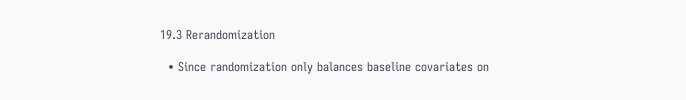19.3 Rerandomization

  • Since randomization only balances baseline covariates on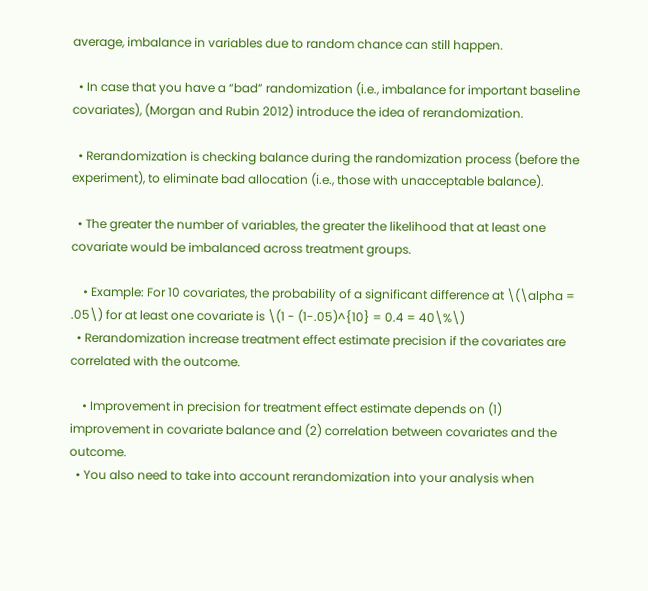average, imbalance in variables due to random chance can still happen.

  • In case that you have a “bad” randomization (i.e., imbalance for important baseline covariates), (Morgan and Rubin 2012) introduce the idea of rerandomization.

  • Rerandomization is checking balance during the randomization process (before the experiment), to eliminate bad allocation (i.e., those with unacceptable balance).

  • The greater the number of variables, the greater the likelihood that at least one covariate would be imbalanced across treatment groups.

    • Example: For 10 covariates, the probability of a significant difference at \(\alpha = .05\) for at least one covariate is \(1 - (1-.05)^{10} = 0.4 = 40\%\)
  • Rerandomization increase treatment effect estimate precision if the covariates are correlated with the outcome.

    • Improvement in precision for treatment effect estimate depends on (1) improvement in covariate balance and (2) correlation between covariates and the outcome.
  • You also need to take into account rerandomization into your analysis when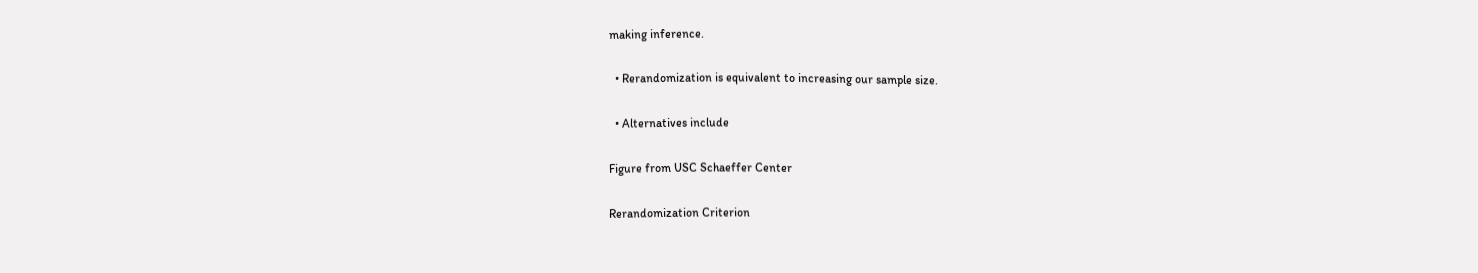making inference.

  • Rerandomization is equivalent to increasing our sample size.

  • Alternatives include

Figure from USC Schaeffer Center

Rerandomization Criterion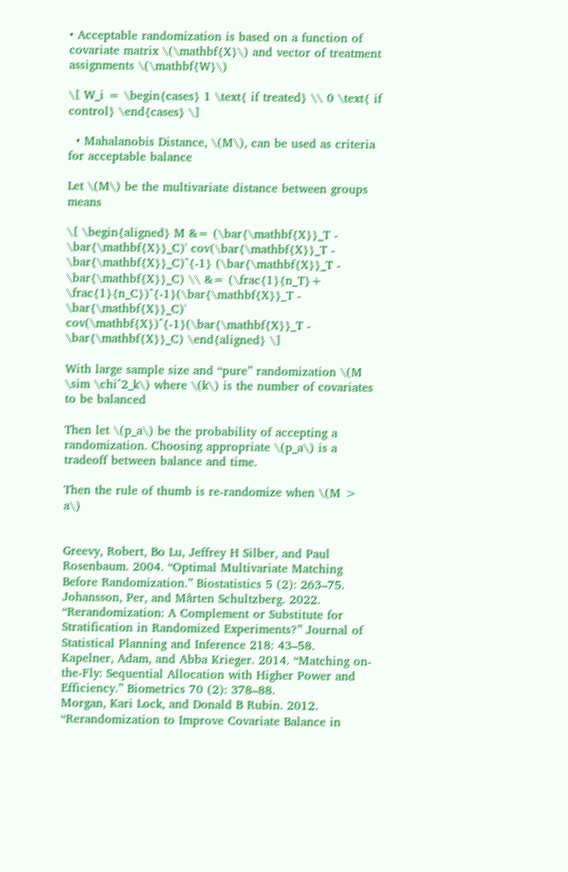• Acceptable randomization is based on a function of covariate matrix \(\mathbf{X}\) and vector of treatment assignments \(\mathbf{W}\)

\[ W_i = \begin{cases} 1 \text{ if treated} \\ 0 \text{ if control} \end{cases} \]

  • Mahalanobis Distance, \(M\), can be used as criteria for acceptable balance

Let \(M\) be the multivariate distance between groups means

\[ \begin{aligned} M &= (\bar{\mathbf{X}}_T - \bar{\mathbf{X}}_C)' cov(\bar{\mathbf{X}}_T - \bar{\mathbf{X}}_C)^{-1} (\bar{\mathbf{X}}_T - \bar{\mathbf{X}}_C) \\ &= (\frac{1}{n_T}+ \frac{1}{n_C})^{-1}(\bar{\mathbf{X}}_T - \bar{\mathbf{X}}_C)' cov(\mathbf{X})^{-1}(\bar{\mathbf{X}}_T - \bar{\mathbf{X}}_C) \end{aligned} \]

With large sample size and “pure” randomization \(M \sim \chi^2_k\) where \(k\) is the number of covariates to be balanced

Then let \(p_a\) be the probability of accepting a randomization. Choosing appropriate \(p_a\) is a tradeoff between balance and time.

Then the rule of thumb is re-randomize when \(M > a\)


Greevy, Robert, Bo Lu, Jeffrey H Silber, and Paul Rosenbaum. 2004. “Optimal Multivariate Matching Before Randomization.” Biostatistics 5 (2): 263–75.
Johansson, Per, and Mårten Schultzberg. 2022. “Rerandomization: A Complement or Substitute for Stratification in Randomized Experiments?” Journal of Statistical Planning and Inference 218: 43–58.
Kapelner, Adam, and Abba Krieger. 2014. “Matching on-the-Fly: Sequential Allocation with Higher Power and Efficiency.” Biometrics 70 (2): 378–88.
Morgan, Kari Lock, and Donald B Rubin. 2012. “Rerandomization to Improve Covariate Balance in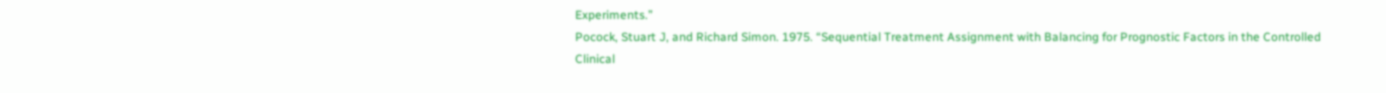Experiments.”
Pocock, Stuart J, and Richard Simon. 1975. “Sequential Treatment Assignment with Balancing for Prognostic Factors in the Controlled Clinical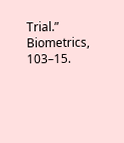Trial.” Biometrics, 103–15.